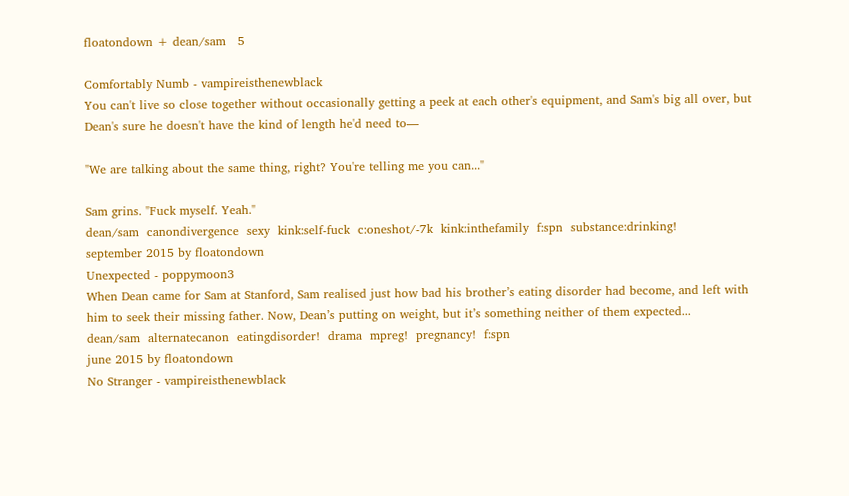floatondown + dean/sam   5

Comfortably Numb - vampireisthenewblack
You can't live so close together without occasionally getting a peek at each other's equipment, and Sam's big all over, but Dean's sure he doesn't have the kind of length he'd need to—

"We are talking about the same thing, right? You're telling me you can..."

Sam grins. "Fuck myself. Yeah."
dean/sam  canondivergence  sexy  kink:self-fuck  c:oneshot/-7k  kink:inthefamily  f:spn  substance:drinking!
september 2015 by floatondown
Unexpected - poppymoon3
When Dean came for Sam at Stanford, Sam realised just how bad his brother’s eating disorder had become, and left with him to seek their missing father. Now, Dean’s putting on weight, but it’s something neither of them expected...
dean/sam  alternatecanon  eatingdisorder!  drama  mpreg!  pregnancy!  f:spn
june 2015 by floatondown
No Stranger - vampireisthenewblack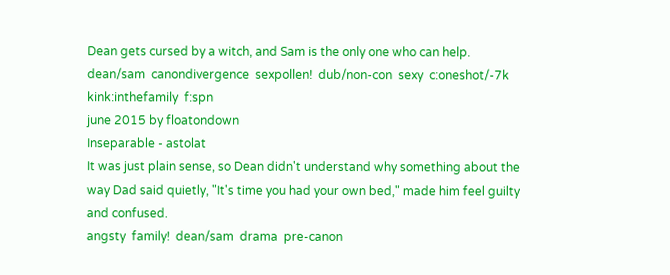Dean gets cursed by a witch, and Sam is the only one who can help.
dean/sam  canondivergence  sexpollen!  dub/non-con  sexy  c:oneshot/-7k  kink:inthefamily  f:spn
june 2015 by floatondown
Inseparable - astolat
It was just plain sense, so Dean didn't understand why something about the way Dad said quietly, "It's time you had your own bed," made him feel guilty and confused.
angsty  family!  dean/sam  drama  pre-canon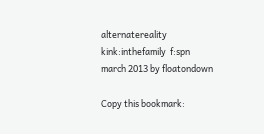alternatereality  kink:inthefamily  f:spn
march 2013 by floatondown

Copy this bookmark: